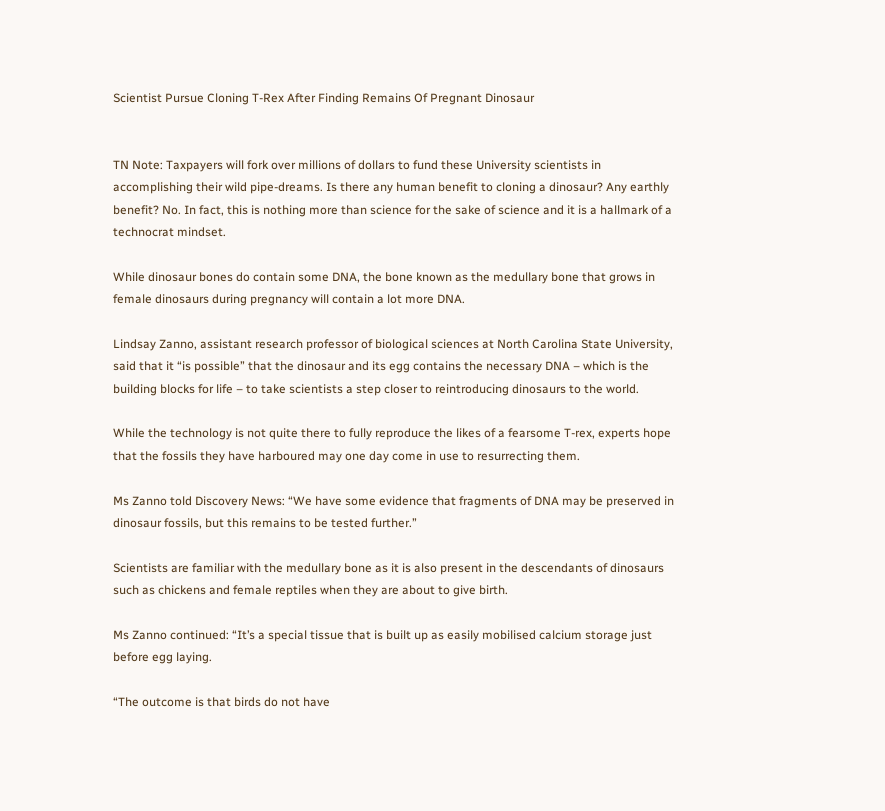Scientist Pursue Cloning T-Rex After Finding Remains Of Pregnant Dinosaur


TN Note: Taxpayers will fork over millions of dollars to fund these University scientists in accomplishing their wild pipe-dreams. Is there any human benefit to cloning a dinosaur? Any earthly benefit? No. In fact, this is nothing more than science for the sake of science and it is a hallmark of a technocrat mindset.

While dinosaur bones do contain some DNA, the bone known as the medullary bone that grows in female dinosaurs during pregnancy will contain a lot more DNA.

Lindsay Zanno, assistant research professor of biological sciences at North Carolina State University, said that it “is possible” that the dinosaur and its egg contains the necessary DNA – which is the building blocks for life – to take scientists a step closer to reintroducing dinosaurs to the world.

While the technology is not quite there to fully reproduce the likes of a fearsome T-rex, experts hope that the fossils they have harboured may one day come in use to resurrecting them.

Ms Zanno told Discovery News: “We have some evidence that fragments of DNA may be preserved in dinosaur fossils, but this remains to be tested further.”

Scientists are familiar with the medullary bone as it is also present in the descendants of dinosaurs such as chickens and female reptiles when they are about to give birth.

Ms Zanno continued: “It’s a special tissue that is built up as easily mobilised calcium storage just before egg laying.

“The outcome is that birds do not have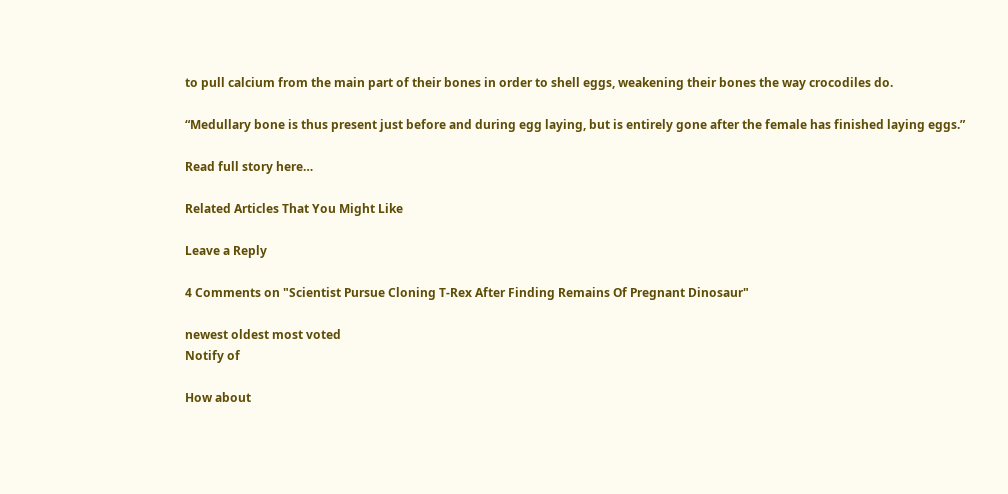to pull calcium from the main part of their bones in order to shell eggs, weakening their bones the way crocodiles do.

“Medullary bone is thus present just before and during egg laying, but is entirely gone after the female has finished laying eggs.”

Read full story here…

Related Articles That You Might Like

Leave a Reply

4 Comments on "Scientist Pursue Cloning T-Rex After Finding Remains Of Pregnant Dinosaur"

newest oldest most voted
Notify of

How about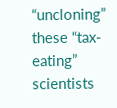“uncloning” these “tax-eating” scientists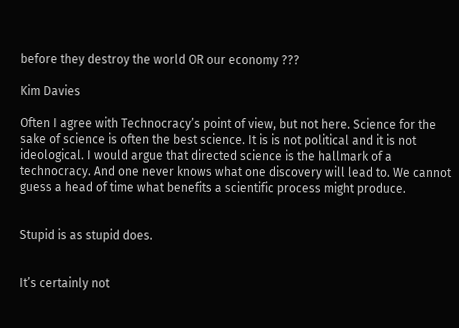before they destroy the world OR our economy ???

Kim Davies

Often I agree with Technocracy’s point of view, but not here. Science for the sake of science is often the best science. It is is not political and it is not ideological. I would argue that directed science is the hallmark of a technocracy. And one never knows what one discovery will lead to. We cannot guess a head of time what benefits a scientific process might produce.


Stupid is as stupid does.


It’s certainly not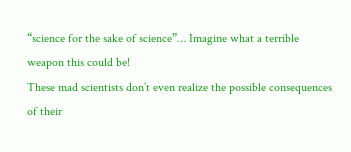“science for the sake of science”… Imagine what a terrible weapon this could be!
These mad scientists don’t even realize the possible consequences of their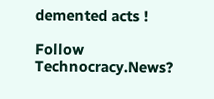demented acts !

Follow Technocracy.News?